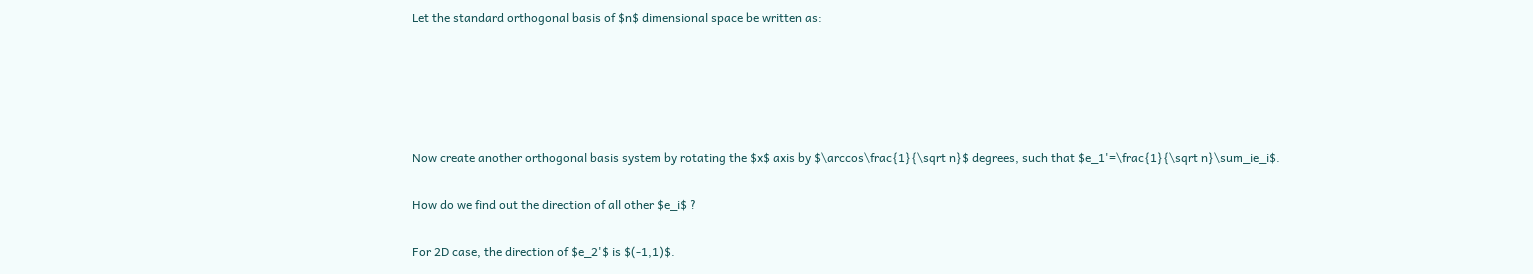Let the standard orthogonal basis of $n$ dimensional space be written as:





Now create another orthogonal basis system by rotating the $x$ axis by $\arccos\frac{1}{\sqrt n}$ degrees, such that $e_1'=\frac{1}{\sqrt n}\sum_ie_i$.

How do we find out the direction of all other $e_i$ ?

For 2D case, the direction of $e_2'$ is $(-1,1)$.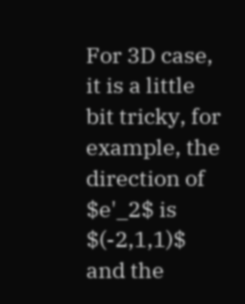For 3D case, it is a little bit tricky, for example, the direction of $e'_2$ is $(-2,1,1)$ and the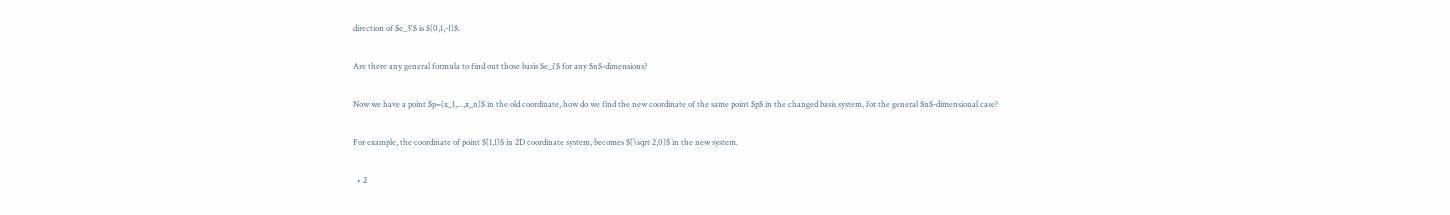direction of $e_3'$ is $(0,1,-1)$.

Are there any general formula to find out those basis $e_i'$ for any $n$-dimensions?

Now we have a point $p=(x_1,...,x_n)$ in the old coordinate, how do we find the new coordinate of the same point $p$ in the changed basis system, for the general $n$-dimensional case?

For example, the coordinate of point $(1,1)$ in 2D coordinate system, becomes $(\sqrt 2,0)$ in the new system.

  • 2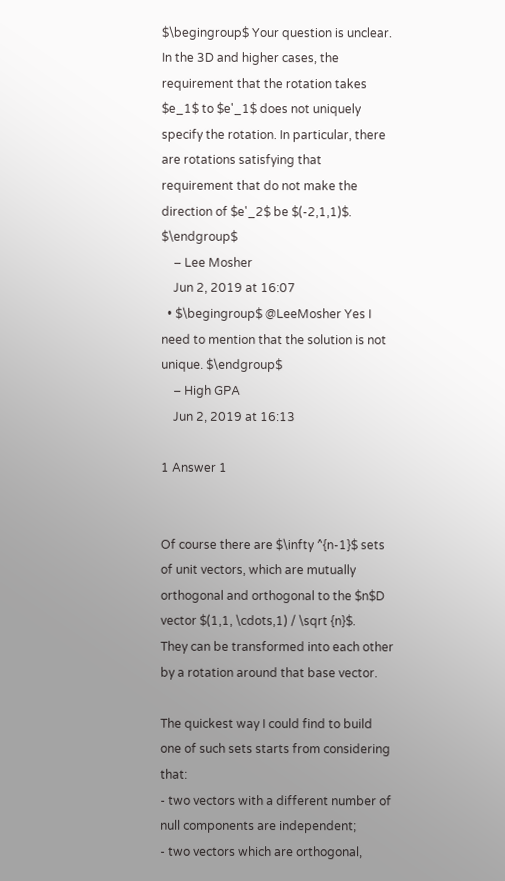$\begingroup$ Your question is unclear. In the 3D and higher cases, the requirement that the rotation takes $e_1$ to $e'_1$ does not uniquely specify the rotation. In particular, there are rotations satisfying that requirement that do not make the direction of $e'_2$ be $(-2,1,1)$. $\endgroup$
    – Lee Mosher
    Jun 2, 2019 at 16:07
  • $\begingroup$ @LeeMosher Yes I need to mention that the solution is not unique. $\endgroup$
    – High GPA
    Jun 2, 2019 at 16:13

1 Answer 1


Of course there are $\infty ^{n-1}$ sets of unit vectors, which are mutually orthogonal and orthogonal to the $n$D vector $(1,1, \cdots,1) / \sqrt {n}$.
They can be transformed into each other by a rotation around that base vector.

The quickest way I could find to build one of such sets starts from considering that:
- two vectors with a different number of null components are independent;
- two vectors which are orthogonal,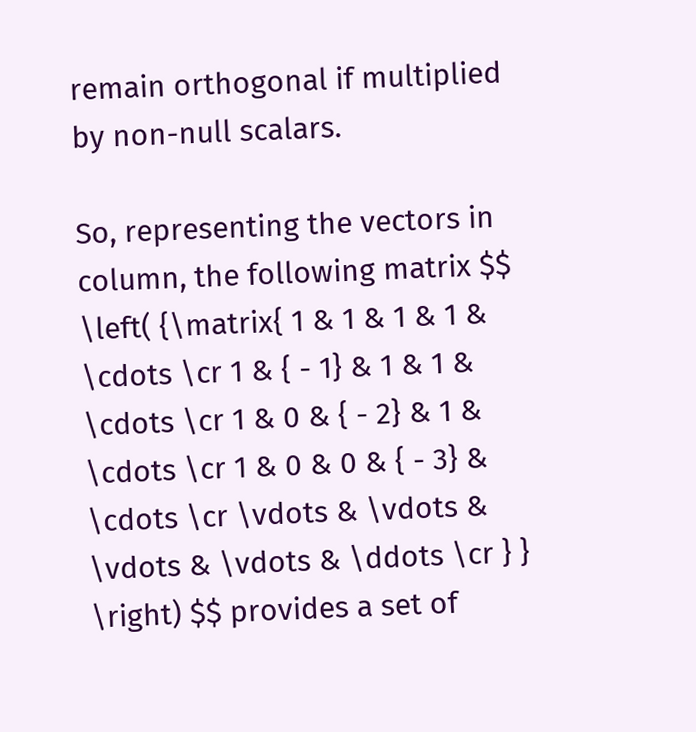remain orthogonal if multiplied by non-null scalars.

So, representing the vectors in column, the following matrix $$ \left( {\matrix{ 1 & 1 & 1 & 1 & \cdots \cr 1 & { - 1} & 1 & 1 & \cdots \cr 1 & 0 & { - 2} & 1 & \cdots \cr 1 & 0 & 0 & { - 3} & \cdots \cr \vdots & \vdots & \vdots & \vdots & \ddots \cr } } \right) $$ provides a set of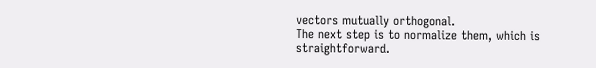vectors mutually orthogonal.
The next step is to normalize them, which is straightforward.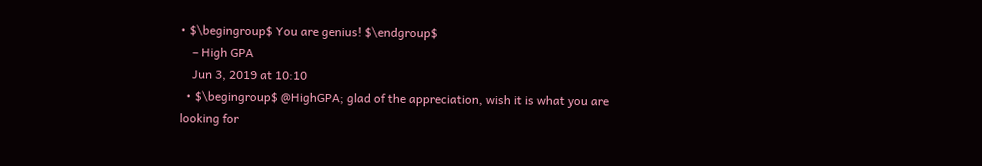• $\begingroup$ You are genius! $\endgroup$
    – High GPA
    Jun 3, 2019 at 10:10
  • $\begingroup$ @HighGPA; glad of the appreciation, wish it is what you are looking for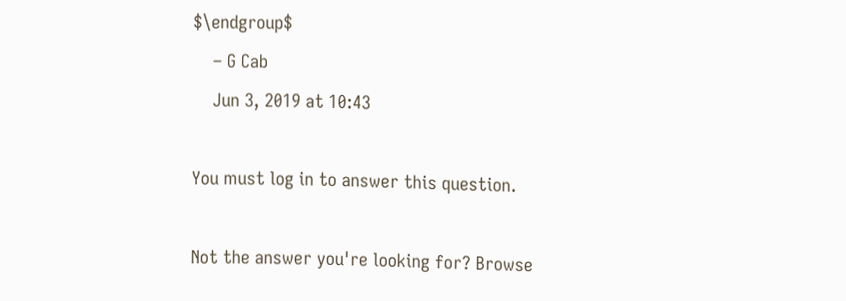$\endgroup$
    – G Cab
    Jun 3, 2019 at 10:43

You must log in to answer this question.

Not the answer you're looking for? Browse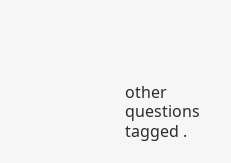other questions tagged .